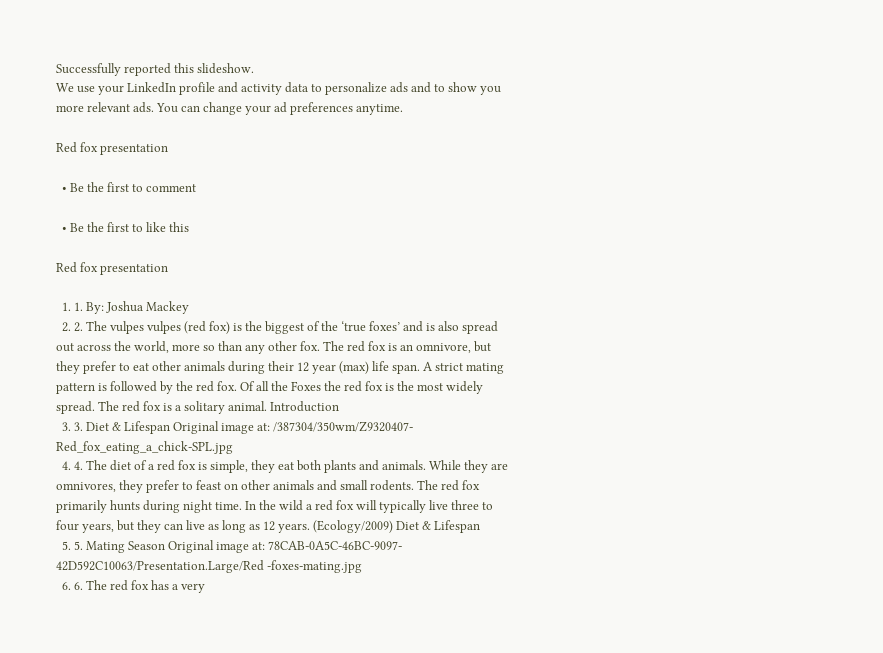Successfully reported this slideshow.
We use your LinkedIn profile and activity data to personalize ads and to show you more relevant ads. You can change your ad preferences anytime.

Red fox presentation

  • Be the first to comment

  • Be the first to like this

Red fox presentation

  1. 1. By: Joshua Mackey
  2. 2. The vulpes vulpes (red fox) is the biggest of the ‘true foxes’ and is also spread out across the world, more so than any other fox. The red fox is an omnivore, but they prefer to eat other animals during their 12 year (max) life span. A strict mating pattern is followed by the red fox. Of all the Foxes the red fox is the most widely spread. The red fox is a solitary animal. Introduction
  3. 3. Diet & Lifespan Original image at: /387304/350wm/Z9320407- Red_fox_eating_a_chick-SPL.jpg
  4. 4. The diet of a red fox is simple, they eat both plants and animals. While they are omnivores, they prefer to feast on other animals and small rodents. The red fox primarily hunts during night time. In the wild a red fox will typically live three to four years, but they can live as long as 12 years. (Ecology/2009) Diet & Lifespan
  5. 5. Mating Season Original image at: 78CAB-0A5C-46BC-9097- 42D592C10063/Presentation.Large/Red -foxes-mating.jpg
  6. 6. The red fox has a very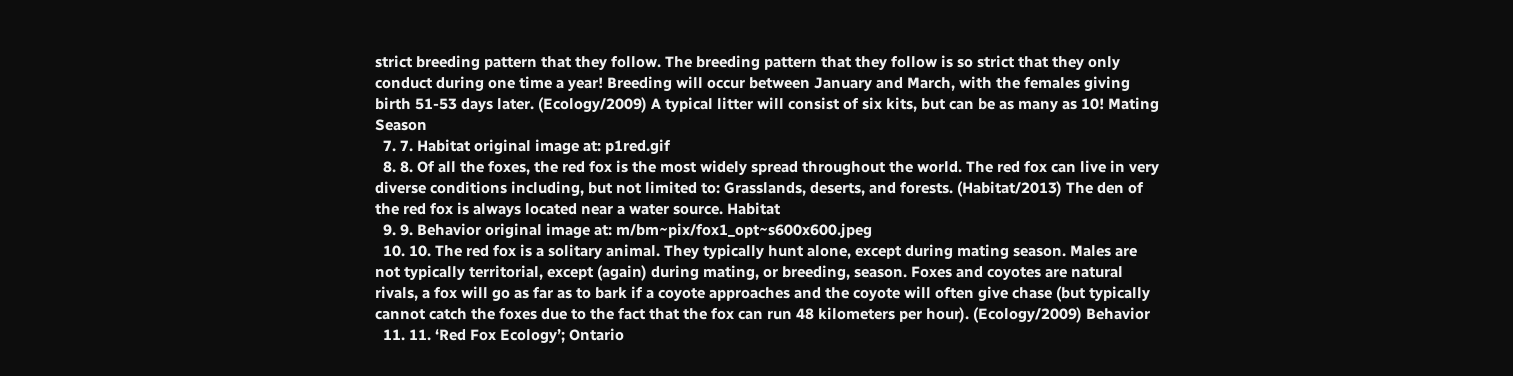strict breeding pattern that they follow. The breeding pattern that they follow is so strict that they only conduct during one time a year! Breeding will occur between January and March, with the females giving birth 51-53 days later. (Ecology/2009) A typical litter will consist of six kits, but can be as many as 10! Mating Season
  7. 7. Habitat original image at: p1red.gif
  8. 8. Of all the foxes, the red fox is the most widely spread throughout the world. The red fox can live in very diverse conditions including, but not limited to: Grasslands, deserts, and forests. (Habitat/2013) The den of the red fox is always located near a water source. Habitat
  9. 9. Behavior original image at: m/bm~pix/fox1_opt~s600x600.jpeg
  10. 10. The red fox is a solitary animal. They typically hunt alone, except during mating season. Males are not typically territorial, except (again) during mating, or breeding, season. Foxes and coyotes are natural rivals, a fox will go as far as to bark if a coyote approaches and the coyote will often give chase (but typically cannot catch the foxes due to the fact that the fox can run 48 kilometers per hour). (Ecology/2009) Behavior
  11. 11. ‘Red Fox Ecology’; Ontario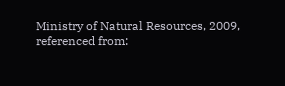Ministry of Natural Resources, 2009, referenced from: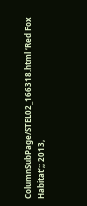ColumnSubPage/STEL02_166318.html ‘Red Fox Habitat’;; 2013,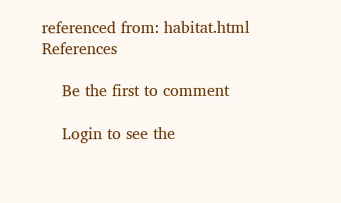referenced from: habitat.html References

    Be the first to comment

    Login to see the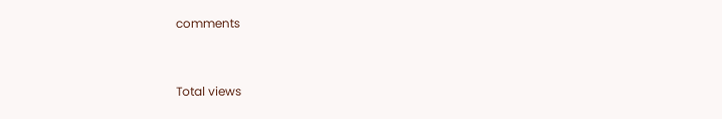comments


Total views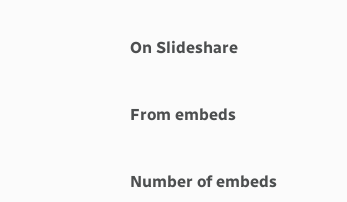On Slideshare


From embeds


Number of embeds